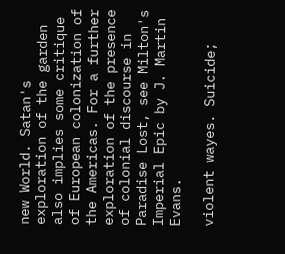new World. Satan's exploration of the garden also implies some critique of European colonization of the Americas. For a further exploration of the presence of colonial discourse in Paradise Lost, see Milton's Imperial Epic by J. Martin Evans.

violent wayes. Suicide;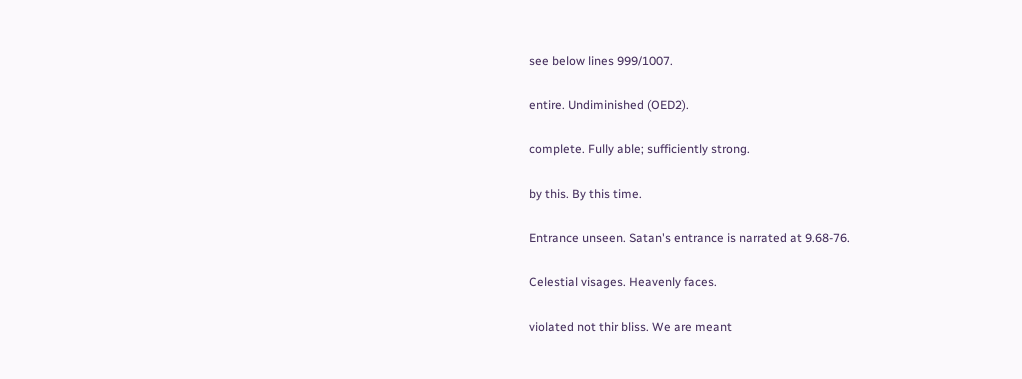see below lines 999/1007.

entire. Undiminished (OED2).

complete. Fully able; sufficiently strong.

by this. By this time.

Entrance unseen. Satan's entrance is narrated at 9.68-76.

Celestial visages. Heavenly faces.

violated not thir bliss. We are meant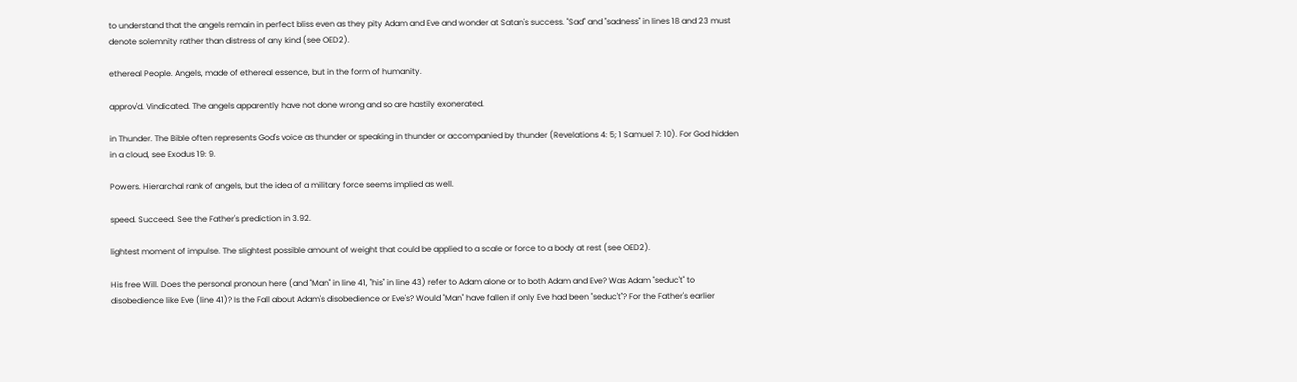to understand that the angels remain in perfect bliss even as they pity Adam and Eve and wonder at Satan's success. "Sad" and "sadness" in lines 18 and 23 must denote solemnity rather than distress of any kind (see OED2).

ethereal People. Angels, made of ethereal essence, but in the form of humanity.

approv'd. Vindicated. The angels apparently have not done wrong and so are hastily exonerated.

in Thunder. The Bible often represents God's voice as thunder or speaking in thunder or accompanied by thunder (Revelations 4: 5; 1 Samuel 7: 10). For God hidden in a cloud, see Exodus 19: 9.

Powers. Hierarchal rank of angels, but the idea of a military force seems implied as well.

speed. Succeed. See the Father's prediction in 3.92.

lightest moment of impulse. The slightest possible amount of weight that could be applied to a scale or force to a body at rest (see OED2).

His free Will. Does the personal pronoun here (and "Man" in line 41, "his" in line 43) refer to Adam alone or to both Adam and Eve? Was Adam "seduc't" to disobedience like Eve (line 41)? Is the Fall about Adam's disobedience or Eve's? Would "Man" have fallen if only Eve had been "seduc't"? For the Father's earlier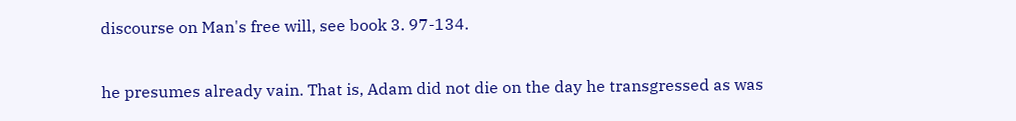discourse on Man's free will, see book 3. 97-134.

he presumes already vain. That is, Adam did not die on the day he transgressed as was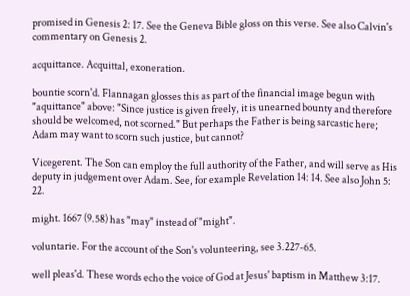promised in Genesis 2: 17. See the Geneva Bible gloss on this verse. See also Calvin's commentary on Genesis 2.

acquittance. Acquittal, exoneration.

bountie scorn'd. Flannagan glosses this as part of the financial image begun with "aquittance" above: "Since justice is given freely, it is unearned bounty and therefore should be welcomed, not scorned." But perhaps the Father is being sarcastic here; Adam may want to scorn such justice, but cannot?

Vicegerent. The Son can employ the full authority of the Father, and will serve as His deputy in judgement over Adam. See, for example Revelation 14: 14. See also John 5: 22.

might. 1667 (9.58) has "may" instead of "might".

voluntarie. For the account of the Son's volunteering, see 3.227-65.

well pleas'd. These words echo the voice of God at Jesus' baptism in Matthew 3:17.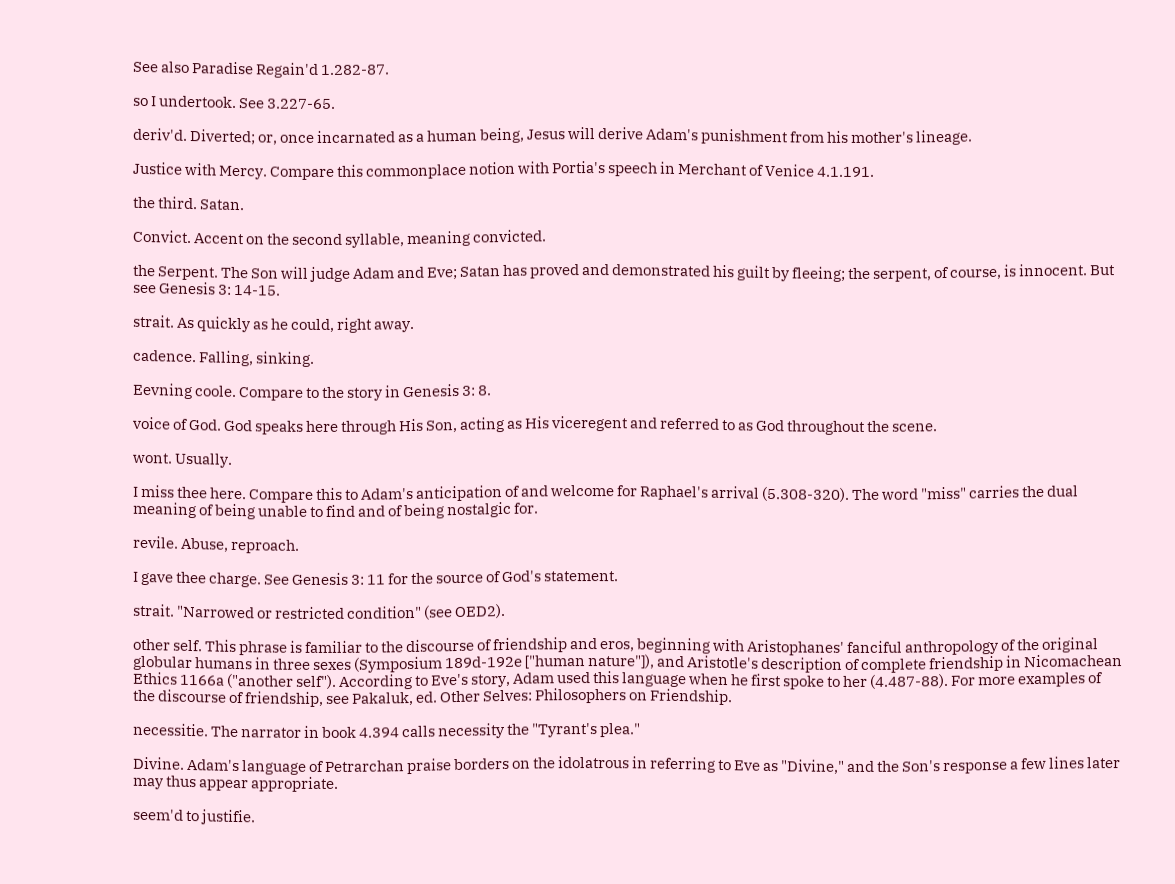See also Paradise Regain'd 1.282-87.

so I undertook. See 3.227-65.

deriv'd. Diverted; or, once incarnated as a human being, Jesus will derive Adam's punishment from his mother's lineage.

Justice with Mercy. Compare this commonplace notion with Portia's speech in Merchant of Venice 4.1.191.

the third. Satan.

Convict. Accent on the second syllable, meaning convicted.

the Serpent. The Son will judge Adam and Eve; Satan has proved and demonstrated his guilt by fleeing; the serpent, of course, is innocent. But see Genesis 3: 14-15.

strait. As quickly as he could, right away.

cadence. Falling, sinking.

Eevning coole. Compare to the story in Genesis 3: 8.

voice of God. God speaks here through His Son, acting as His viceregent and referred to as God throughout the scene.

wont. Usually.

I miss thee here. Compare this to Adam's anticipation of and welcome for Raphael's arrival (5.308-320). The word "miss" carries the dual meaning of being unable to find and of being nostalgic for.

revile. Abuse, reproach.

I gave thee charge. See Genesis 3: 11 for the source of God's statement.

strait. "Narrowed or restricted condition" (see OED2).

other self. This phrase is familiar to the discourse of friendship and eros, beginning with Aristophanes' fanciful anthropology of the original globular humans in three sexes (Symposium 189d-192e ["human nature"]), and Aristotle's description of complete friendship in Nicomachean Ethics 1166a ("another self"). According to Eve's story, Adam used this language when he first spoke to her (4.487-88). For more examples of the discourse of friendship, see Pakaluk, ed. Other Selves: Philosophers on Friendship.

necessitie. The narrator in book 4.394 calls necessity the "Tyrant's plea."

Divine. Adam's language of Petrarchan praise borders on the idolatrous in referring to Eve as "Divine," and the Son's response a few lines later may thus appear appropriate.

seem'd to justifie.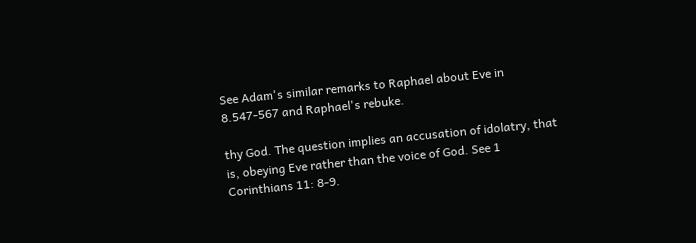See Adam's similar remarks to Raphael about Eve in 8.547-567 and Raphael's rebuke.

thy God. The question implies an accusation of idolatry, that is, obeying Eve rather than the voice of God. See 1 Corinthians 11: 8-9.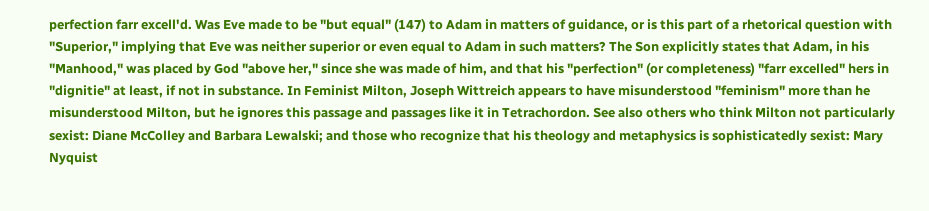perfection farr excell'd. Was Eve made to be "but equal" (147) to Adam in matters of guidance, or is this part of a rhetorical question with "Superior," implying that Eve was neither superior or even equal to Adam in such matters? The Son explicitly states that Adam, in his "Manhood," was placed by God "above her," since she was made of him, and that his "perfection" (or completeness) "farr excelled" hers in "dignitie" at least, if not in substance. In Feminist Milton, Joseph Wittreich appears to have misunderstood "feminism" more than he misunderstood Milton, but he ignores this passage and passages like it in Tetrachordon. See also others who think Milton not particularly sexist: Diane McColley and Barbara Lewalski; and those who recognize that his theology and metaphysics is sophisticatedly sexist: Mary Nyquist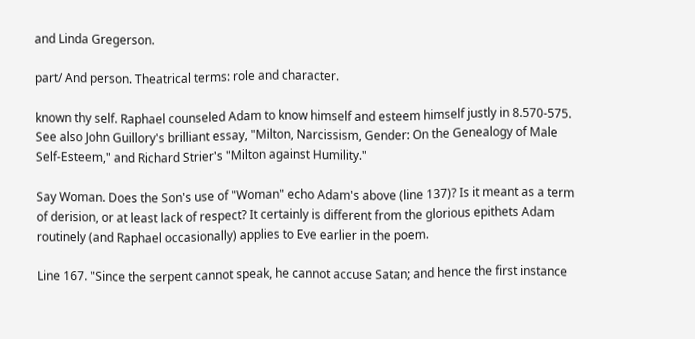and Linda Gregerson.

part/ And person. Theatrical terms: role and character.

known thy self. Raphael counseled Adam to know himself and esteem himself justly in 8.570-575. See also John Guillory's brilliant essay, "Milton, Narcissism, Gender: On the Genealogy of Male Self-Esteem," and Richard Strier's "Milton against Humility."

Say Woman. Does the Son's use of "Woman" echo Adam's above (line 137)? Is it meant as a term of derision, or at least lack of respect? It certainly is different from the glorious epithets Adam routinely (and Raphael occasionally) applies to Eve earlier in the poem.

Line 167. "Since the serpent cannot speak, he cannot accuse Satan; and hence the first instance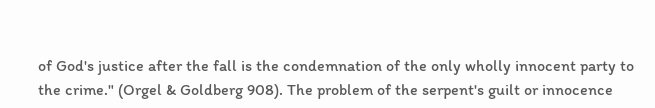of God's justice after the fall is the condemnation of the only wholly innocent party to the crime." (Orgel & Goldberg 908). The problem of the serpent's guilt or innocence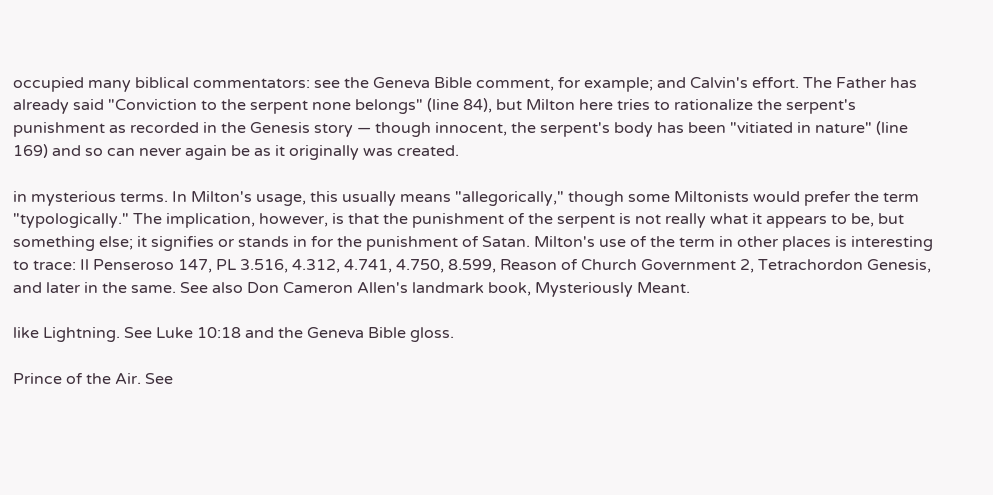occupied many biblical commentators: see the Geneva Bible comment, for example; and Calvin's effort. The Father has already said "Conviction to the serpent none belongs" (line 84), but Milton here tries to rationalize the serpent's punishment as recorded in the Genesis story — though innocent, the serpent's body has been "vitiated in nature" (line 169) and so can never again be as it originally was created.

in mysterious terms. In Milton's usage, this usually means "allegorically," though some Miltonists would prefer the term "typologically." The implication, however, is that the punishment of the serpent is not really what it appears to be, but something else; it signifies or stands in for the punishment of Satan. Milton's use of the term in other places is interesting to trace: Il Penseroso 147, PL 3.516, 4.312, 4.741, 4.750, 8.599, Reason of Church Government 2, Tetrachordon Genesis, and later in the same. See also Don Cameron Allen's landmark book, Mysteriously Meant.

like Lightning. See Luke 10:18 and the Geneva Bible gloss.

Prince of the Air. See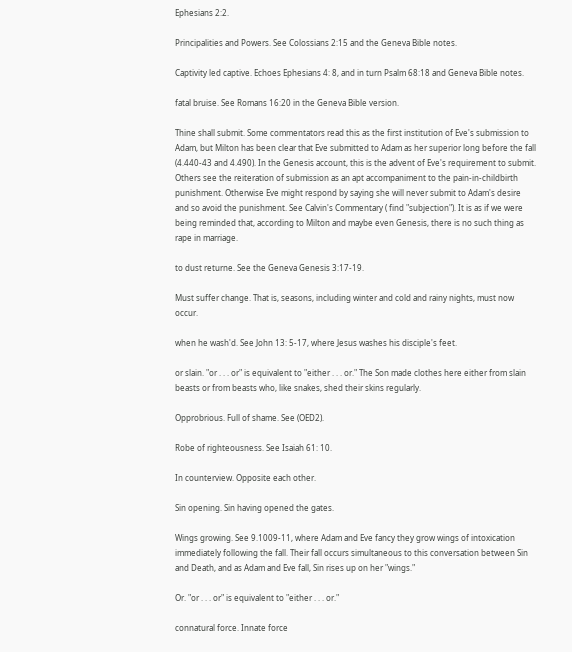Ephesians 2:2.

Principalities and Powers. See Colossians 2:15 and the Geneva Bible notes.

Captivity led captive. Echoes Ephesians 4: 8, and in turn Psalm 68:18 and Geneva Bible notes.

fatal bruise. See Romans 16:20 in the Geneva Bible version.

Thine shall submit. Some commentators read this as the first institution of Eve's submission to Adam, but Milton has been clear that Eve submitted to Adam as her superior long before the fall (4.440-43 and 4.490). In the Genesis account, this is the advent of Eve's requirement to submit. Others see the reiteration of submission as an apt accompaniment to the pain-in-childbirth punishment. Otherwise Eve might respond by saying she will never submit to Adam's desire and so avoid the punishment. See Calvin's Commentary ( find "subjection"). It is as if we were being reminded that, according to Milton and maybe even Genesis, there is no such thing as rape in marriage.

to dust returne. See the Geneva Genesis 3:17-19.

Must suffer change. That is, seasons, including winter and cold and rainy nights, must now occur.

when he wash'd. See John 13: 5-17, where Jesus washes his disciple's feet.

or slain. "or . . . or" is equivalent to "either . . . or." The Son made clothes here either from slain beasts or from beasts who, like snakes, shed their skins regularly.

Opprobrious. Full of shame. See (OED2).

Robe of righteousness. See Isaiah 61: 10.

In counterview. Opposite each other.

Sin opening. Sin having opened the gates.

Wings growing. See 9.1009-11, where Adam and Eve fancy they grow wings of intoxication immediately following the fall. Their fall occurs simultaneous to this conversation between Sin and Death, and as Adam and Eve fall, Sin rises up on her "wings."

Or. "or . . . or" is equivalent to "either . . . or."

connatural force. Innate force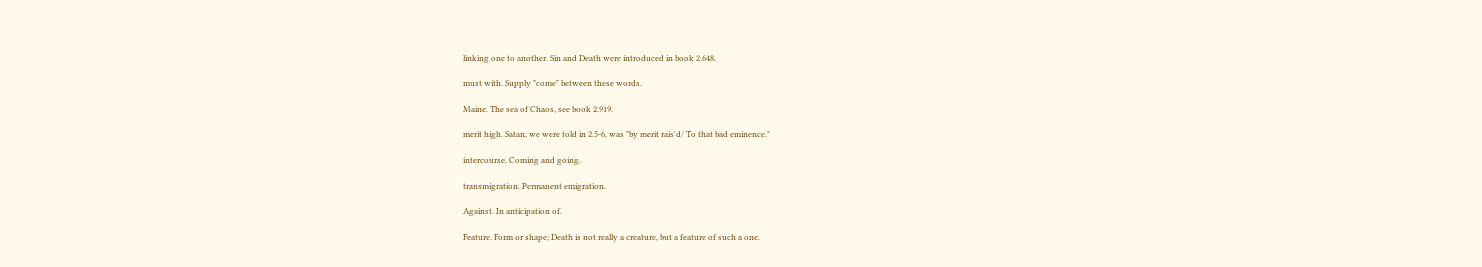linking one to another. Sin and Death were introduced in book 2.648.

must with. Supply "come" between these words.

Maine. The sea of Chaos, see book 2.919.

merit high. Satan, we were told in 2.5-6, was "by merit rais'd/ To that bad eminence."

intercourse. Coming and going.

transmigration. Permanent emigration.

Against. In anticipation of.

Feature. Form or shape; Death is not really a creature, but a feature of such a one.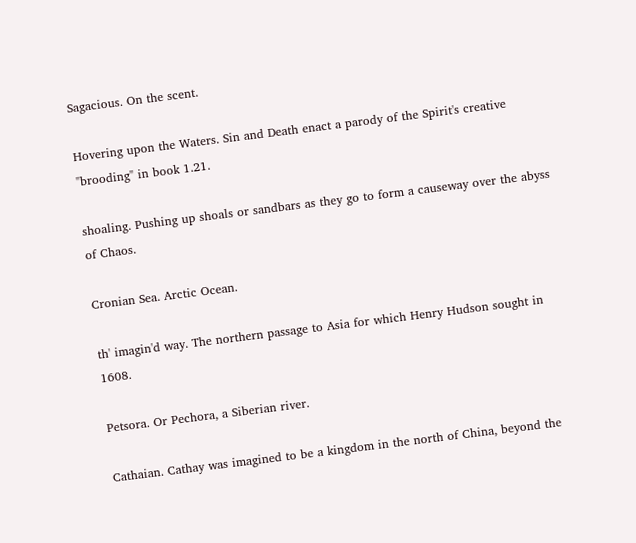Sagacious. On the scent.

Hovering upon the Waters. Sin and Death enact a parody of the Spirit's creative "brooding" in book 1.21.

shoaling. Pushing up shoals or sandbars as they go to form a causeway over the abyss of Chaos.

Cronian Sea. Arctic Ocean.

th' imagin'd way. The northern passage to Asia for which Henry Hudson sought in 1608.

Petsora. Or Pechora, a Siberian river.

Cathaian. Cathay was imagined to be a kingdom in the north of China, beyond the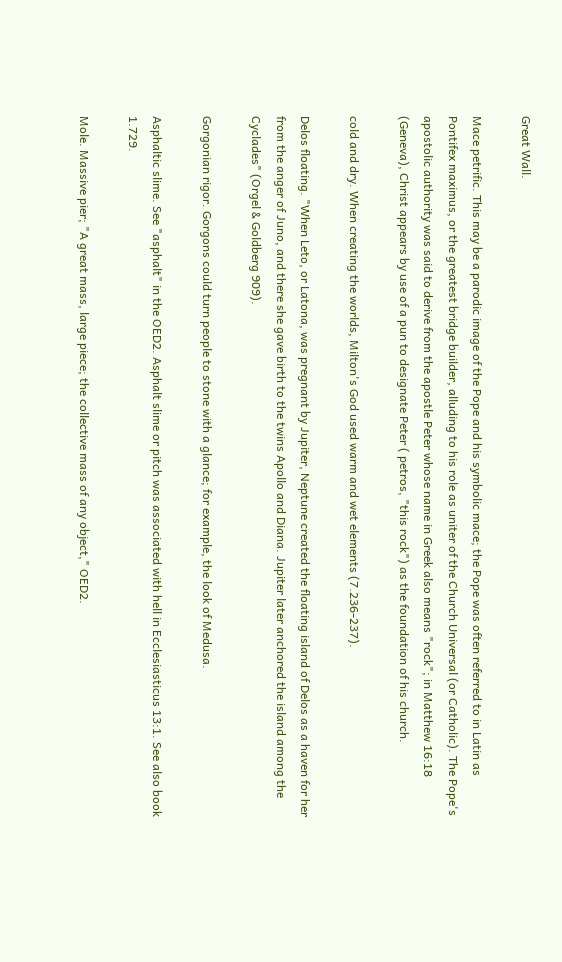Great Wall.

Mace petrific. This may be a parodic image of the Pope and his symbolic mace; the Pope was often referred to in Latin as Pontifex maximus, or the greatest bridge builder, alluding to his role as uniter of the Church Universal (or Catholic). The Pope's apostolic authority was said to derive from the apostle Peter whose name in Greek also means "rock"; in Matthew 16:18 (Geneva), Christ appears by use of a pun to designate Peter ( petros, "this rock") as the foundation of his church.

cold and dry. When creating the worlds, Milton's God used warm and wet elements (7.236-237).

Delos floating. "When Leto, or Latona, was pregnant by Jupiter, Neptune created the floating island of Delos as a haven for her from the anger of Juno, and there she gave birth to the twins Apollo and Diana. Jupiter later anchored the island among the Cyclades" (Orgel & Goldberg 909).

Gorgonian rigor. Gorgons could turn people to stone with a glance; for example, the look of Medusa.

Asphaltic slime. See "asphalt" in the OED2. Asphalt slime or pitch was associated with hell in Ecclesiasticus 13:1. See also book 1.729.

Mole. Massive pier; "A great mass, large piece; the collective mass of any object," OED2.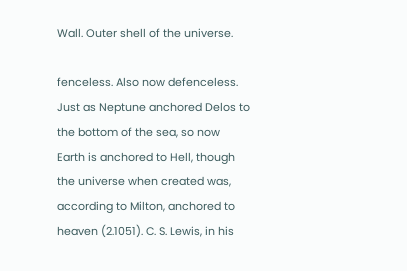Wall. Outer shell of the universe.

fenceless. Also now defenceless. Just as Neptune anchored Delos to the bottom of the sea, so now Earth is anchored to Hell, though the universe when created was, according to Milton, anchored to heaven (2.1051). C. S. Lewis, in his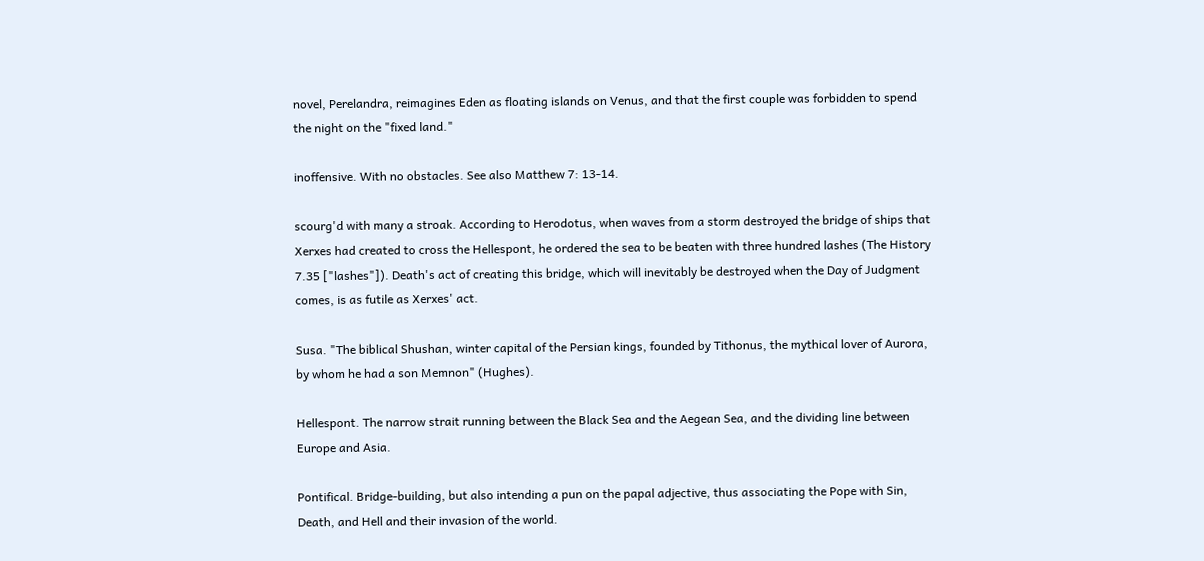novel, Perelandra, reimagines Eden as floating islands on Venus, and that the first couple was forbidden to spend the night on the "fixed land."

inoffensive. With no obstacles. See also Matthew 7: 13-14.

scourg'd with many a stroak. According to Herodotus, when waves from a storm destroyed the bridge of ships that Xerxes had created to cross the Hellespont, he ordered the sea to be beaten with three hundred lashes (The History 7.35 ["lashes"]). Death's act of creating this bridge, which will inevitably be destroyed when the Day of Judgment comes, is as futile as Xerxes' act.

Susa. "The biblical Shushan, winter capital of the Persian kings, founded by Tithonus, the mythical lover of Aurora, by whom he had a son Memnon" (Hughes).

Hellespont. The narrow strait running between the Black Sea and the Aegean Sea, and the dividing line between Europe and Asia.

Pontifical. Bridge-building, but also intending a pun on the papal adjective, thus associating the Pope with Sin, Death, and Hell and their invasion of the world.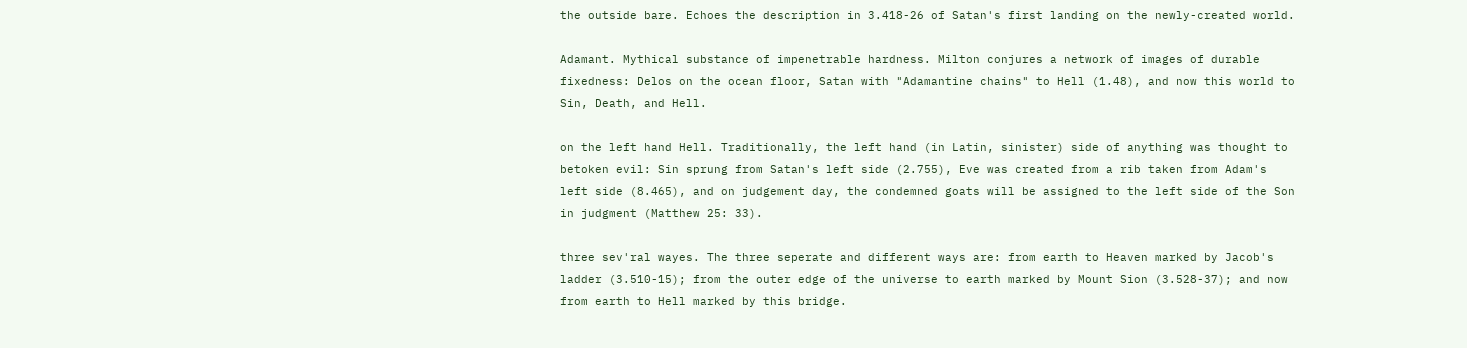the outside bare. Echoes the description in 3.418-26 of Satan's first landing on the newly-created world.

Adamant. Mythical substance of impenetrable hardness. Milton conjures a network of images of durable fixedness: Delos on the ocean floor, Satan with "Adamantine chains" to Hell (1.48), and now this world to Sin, Death, and Hell.

on the left hand Hell. Traditionally, the left hand (in Latin, sinister) side of anything was thought to betoken evil: Sin sprung from Satan's left side (2.755), Eve was created from a rib taken from Adam's left side (8.465), and on judgement day, the condemned goats will be assigned to the left side of the Son in judgment (Matthew 25: 33).

three sev'ral wayes. The three seperate and different ways are: from earth to Heaven marked by Jacob's ladder (3.510-15); from the outer edge of the universe to earth marked by Mount Sion (3.528-37); and now from earth to Hell marked by this bridge.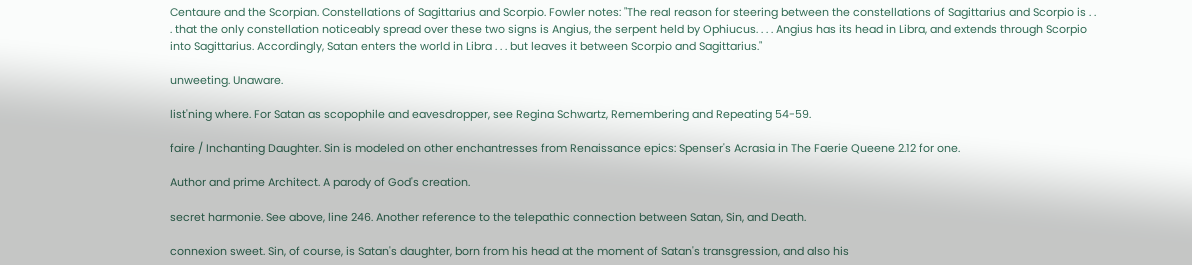Centaure and the Scorpian. Constellations of Sagittarius and Scorpio. Fowler notes: "The real reason for steering between the constellations of Sagittarius and Scorpio is . . . that the only constellation noticeably spread over these two signs is Angius, the serpent held by Ophiucus. . . . Angius has its head in Libra, and extends through Scorpio into Sagittarius. Accordingly, Satan enters the world in Libra . . . but leaves it between Scorpio and Sagittarius."

unweeting. Unaware.

list'ning where. For Satan as scopophile and eavesdropper, see Regina Schwartz, Remembering and Repeating 54-59.

faire / Inchanting Daughter. Sin is modeled on other enchantresses from Renaissance epics: Spenser's Acrasia in The Faerie Queene 2.12 for one.

Author and prime Architect. A parody of God's creation.

secret harmonie. See above, line 246. Another reference to the telepathic connection between Satan, Sin, and Death.

connexion sweet. Sin, of course, is Satan's daughter, born from his head at the moment of Satan's transgression, and also his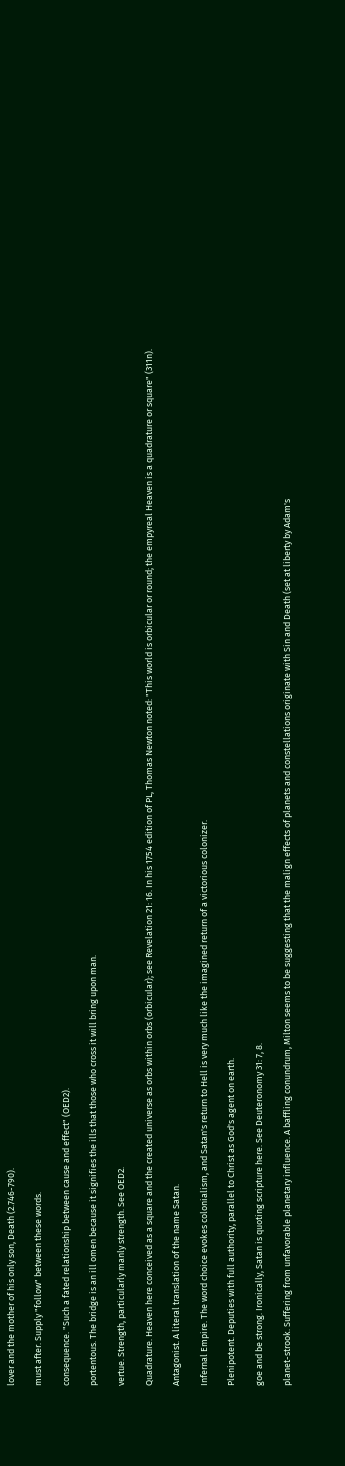lover and the mother of his only son, Death (2.746-790).

must after. Supply "follow" between these words.

consequence. "Such a fated relationship between cause and effect" (OED2).

portentous. The bridge is an ill omen because it signifies the ills that those who cross it will bring upon man.

vertue. Strength, particularly manly strength. See OED2.

Quadrature. Heaven here conceived as a square and the created universe as orbs within orbs (orbicular); see Revelation 21: 16. In his 1754 edition of PL, Thomas Newton noted: "This world is orbicular or round; the empyreal Heaven is a quadrature or square" (311n).

Antagonist. A literal translation of the name Satan.

Infernal Empire. The word choice evokes colonialism, and Satan's return to Hell is very much like the imagined return of a victorious colonizer.

Plenipotent. Deputies with full authority, parallel to Christ as God's agent on earth.

goe and be strong. Ironically, Satan is quoting scripture here. See Deuteronomy 31: 7, 8.

planet-strook. Suffering from unfavorable planetary influence. A baffling conundrum, Milton seems to be suggesting that the malign effects of planets and constellations originate with Sin and Death (set at liberty by Adam's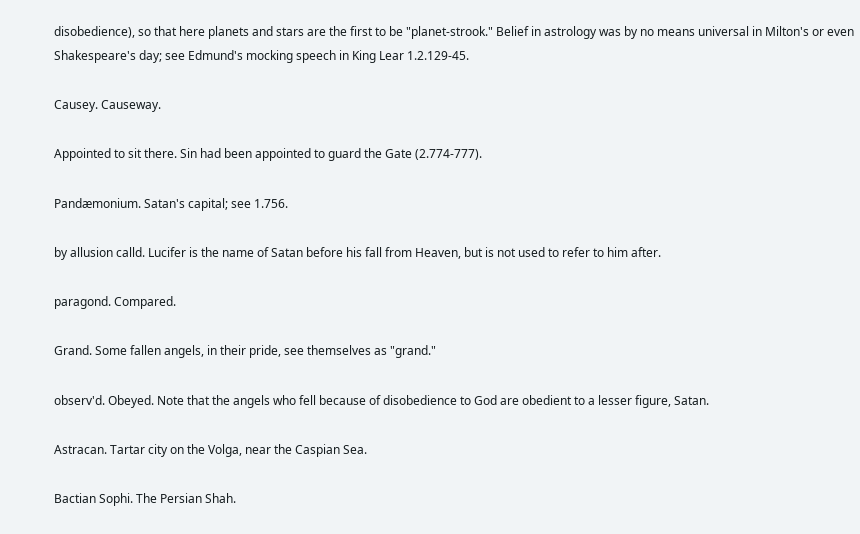disobedience), so that here planets and stars are the first to be "planet-strook." Belief in astrology was by no means universal in Milton's or even Shakespeare's day; see Edmund's mocking speech in King Lear 1.2.129-45.

Causey. Causeway.

Appointed to sit there. Sin had been appointed to guard the Gate (2.774-777).

Pandæmonium. Satan's capital; see 1.756.

by allusion calld. Lucifer is the name of Satan before his fall from Heaven, but is not used to refer to him after.

paragond. Compared.

Grand. Some fallen angels, in their pride, see themselves as "grand."

observ'd. Obeyed. Note that the angels who fell because of disobedience to God are obedient to a lesser figure, Satan.

Astracan. Tartar city on the Volga, near the Caspian Sea.

Bactian Sophi. The Persian Shah.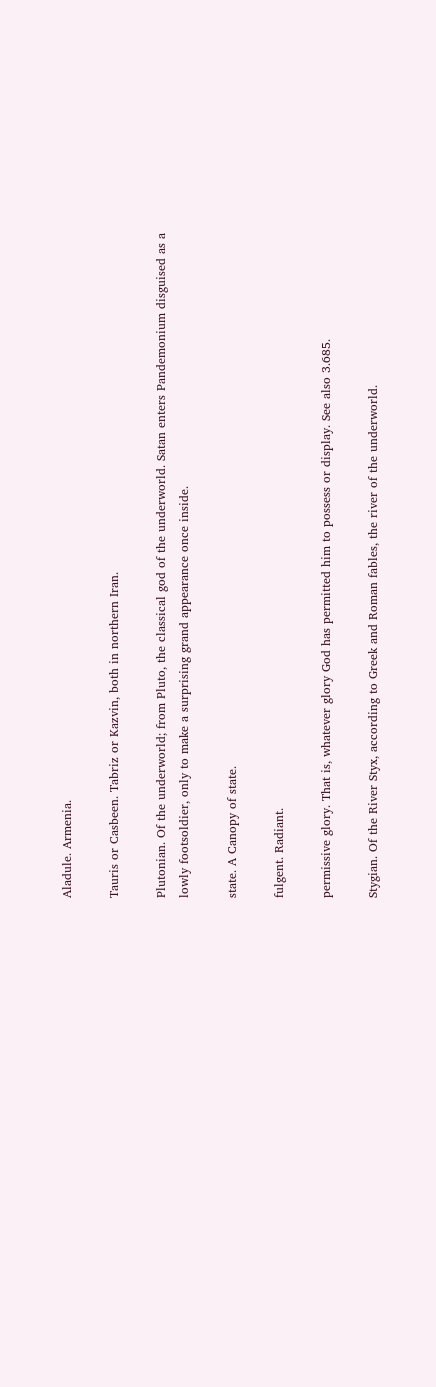Aladule. Armenia.

Tauris or Casbeen. Tabriz or Kazvin, both in northern Iran.

Plutonian. Of the underworld; from Pluto, the classical god of the underworld. Satan enters Pandemonium disguised as a lowly footsoldier, only to make a surprising grand appearance once inside.

state. A Canopy of state.

fulgent. Radiant.

permissive glory. That is, whatever glory God has permitted him to possess or display. See also 3.685.

Stygian. Of the River Styx, according to Greek and Roman fables, the river of the underworld.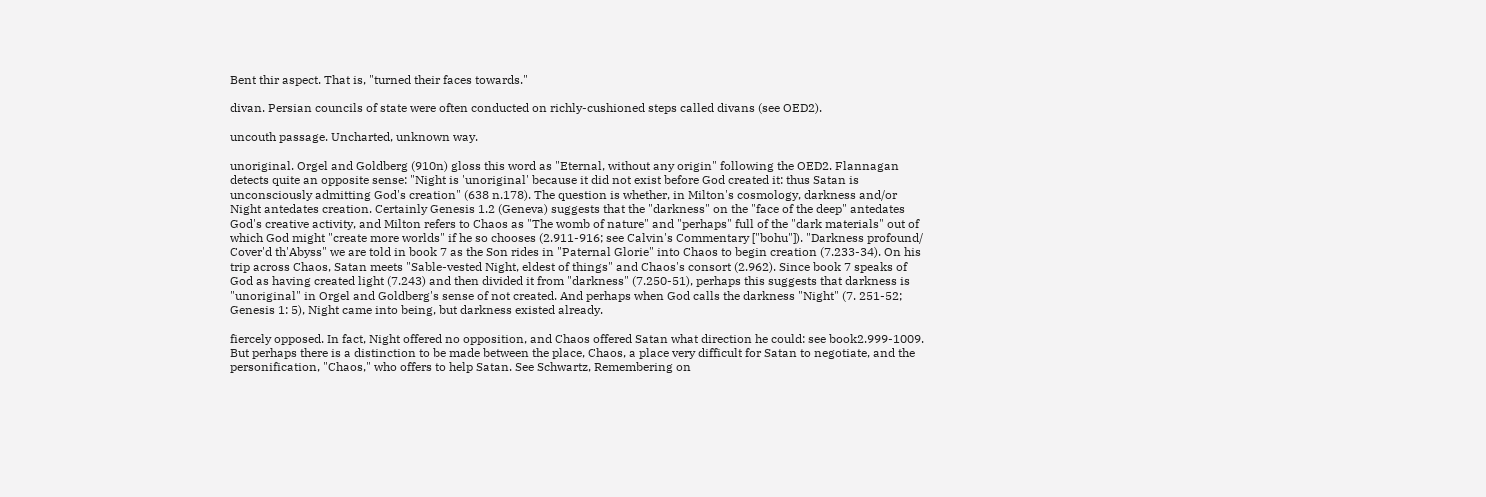Bent thir aspect. That is, "turned their faces towards."

divan. Persian councils of state were often conducted on richly-cushioned steps called divans (see OED2).

uncouth passage. Uncharted, unknown way.

unoriginal. Orgel and Goldberg (910n) gloss this word as "Eternal, without any origin" following the OED2. Flannagan detects quite an opposite sense: "Night is 'unoriginal' because it did not exist before God created it: thus Satan is unconsciously admitting God's creation" (638 n.178). The question is whether, in Milton's cosmology, darkness and/or Night antedates creation. Certainly Genesis 1.2 (Geneva) suggests that the "darkness" on the "face of the deep" antedates God's creative activity, and Milton refers to Chaos as "The womb of nature" and "perhaps" full of the "dark materials" out of which God might "create more worlds" if he so chooses (2.911-916; see Calvin's Commentary ["bohu"]). "Darkness profound/ Cover'd th'Abyss" we are told in book 7 as the Son rides in "Paternal Glorie" into Chaos to begin creation (7.233-34). On his trip across Chaos, Satan meets "Sable-vested Night, eldest of things" and Chaos's consort (2.962). Since book 7 speaks of God as having created light (7.243) and then divided it from "darkness" (7.250-51), perhaps this suggests that darkness is "unoriginal" in Orgel and Goldberg's sense of not created. And perhaps when God calls the darkness "Night" (7. 251-52; Genesis 1: 5), Night came into being, but darkness existed already.

fiercely opposed. In fact, Night offered no opposition, and Chaos offered Satan what direction he could: see book2.999-1009. But perhaps there is a distinction to be made between the place, Chaos, a place very difficult for Satan to negotiate, and the personification, "Chaos," who offers to help Satan. See Schwartz, Remembering on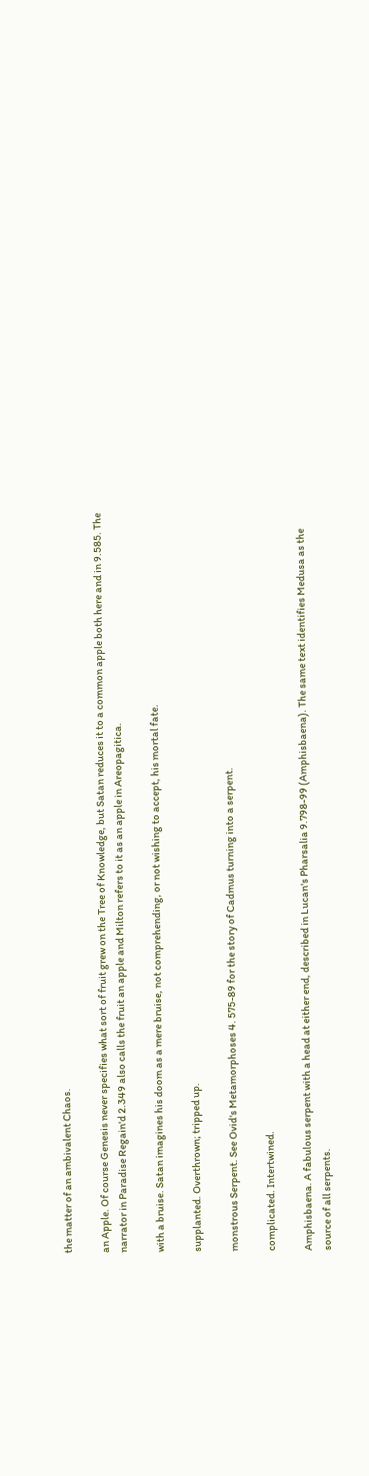the matter of an ambivalent Chaos.

an Apple. Of course Genesis never specifies what sort of fruit grew on the Tree of Knowledge, but Satan reduces it to a common apple both here and in 9.585. The narrator in Paradise Regain'd 2.349 also calls the fruit an apple and Milton refers to it as an apple in Areopagitica.

with a bruise. Satan imagines his doom as a mere bruise, not comprehending, or not wishing to accept, his mortal fate.

supplanted. Overthrown; tripped up.

monstrous Serpent. See Ovid's Metamorphoses 4. 575-89 for the story of Cadmus turning into a serpent.

complicated. Intertwined.

Amphisbaena. A fabulous serpent with a head at either end, described in Lucan's Pharsalia 9.798-99 (Amphisbaena). The same text identifies Medusa as the source of all serpents.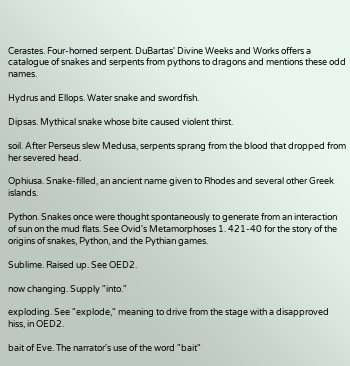Cerastes. Four-horned serpent. DuBartas' Divine Weeks and Works offers a catalogue of snakes and serpents from pythons to dragons and mentions these odd names.

Hydrus and Ellops. Water snake and swordfish.

Dipsas. Mythical snake whose bite caused violent thirst.

soil. After Perseus slew Medusa, serpents sprang from the blood that dropped from her severed head.

Ophiusa. Snake-filled, an ancient name given to Rhodes and several other Greek islands.

Python. Snakes once were thought spontaneously to generate from an interaction of sun on the mud flats. See Ovid's Metamorphoses 1. 421-40 for the story of the origins of snakes, Python, and the Pythian games.

Sublime. Raised up. See OED2.

now changing. Supply "into."

exploding. See "explode," meaning to drive from the stage with a disapproved hiss, in OED2.

bait of Eve. The narrator's use of the word "bait"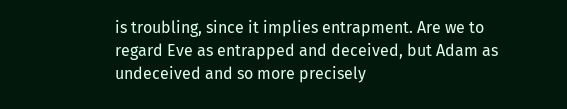is troubling, since it implies entrapment. Are we to regard Eve as entrapped and deceived, but Adam as undeceived and so more precisely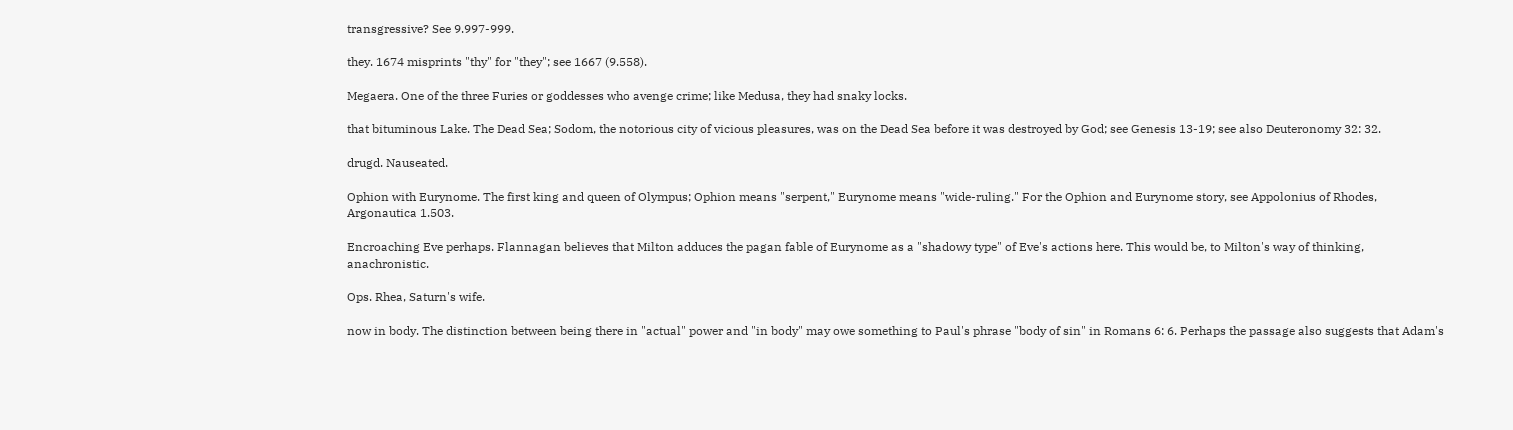transgressive? See 9.997-999.

they. 1674 misprints "thy" for "they"; see 1667 (9.558).

Megaera. One of the three Furies or goddesses who avenge crime; like Medusa, they had snaky locks.

that bituminous Lake. The Dead Sea; Sodom, the notorious city of vicious pleasures, was on the Dead Sea before it was destroyed by God; see Genesis 13-19; see also Deuteronomy 32: 32.

drugd. Nauseated.

Ophion with Eurynome. The first king and queen of Olympus; Ophion means "serpent," Eurynome means "wide-ruling." For the Ophion and Eurynome story, see Appolonius of Rhodes, Argonautica 1.503.

Encroaching Eve perhaps. Flannagan believes that Milton adduces the pagan fable of Eurynome as a "shadowy type" of Eve's actions here. This would be, to Milton's way of thinking, anachronistic.

Ops. Rhea, Saturn's wife.

now in body. The distinction between being there in "actual" power and "in body" may owe something to Paul's phrase "body of sin" in Romans 6: 6. Perhaps the passage also suggests that Adam's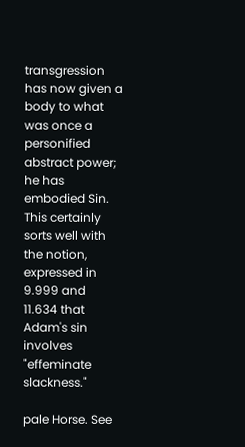transgression has now given a body to what was once a personified abstract power; he has embodied Sin. This certainly sorts well with the notion, expressed in 9.999 and 11.634 that Adam's sin involves "effeminate slackness."

pale Horse. See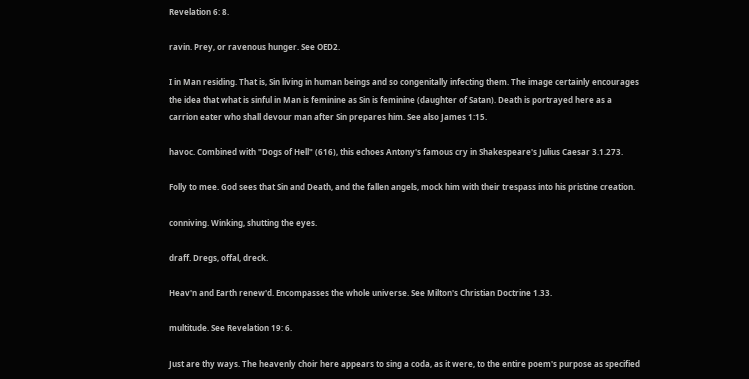Revelation 6: 8.

ravin. Prey, or ravenous hunger. See OED2.

I in Man residing. That is, Sin living in human beings and so congenitally infecting them. The image certainly encourages the idea that what is sinful in Man is feminine as Sin is feminine (daughter of Satan). Death is portrayed here as a carrion eater who shall devour man after Sin prepares him. See also James 1:15.

havoc. Combined with "Dogs of Hell" (616), this echoes Antony's famous cry in Shakespeare's Julius Caesar 3.1.273.

Folly to mee. God sees that Sin and Death, and the fallen angels, mock him with their trespass into his pristine creation.

conniving. Winking, shutting the eyes.

draff. Dregs, offal, dreck.

Heav'n and Earth renew'd. Encompasses the whole universe. See Milton's Christian Doctrine 1.33.

multitude. See Revelation 19: 6.

Just are thy ways. The heavenly choir here appears to sing a coda, as it were, to the entire poem's purpose as specified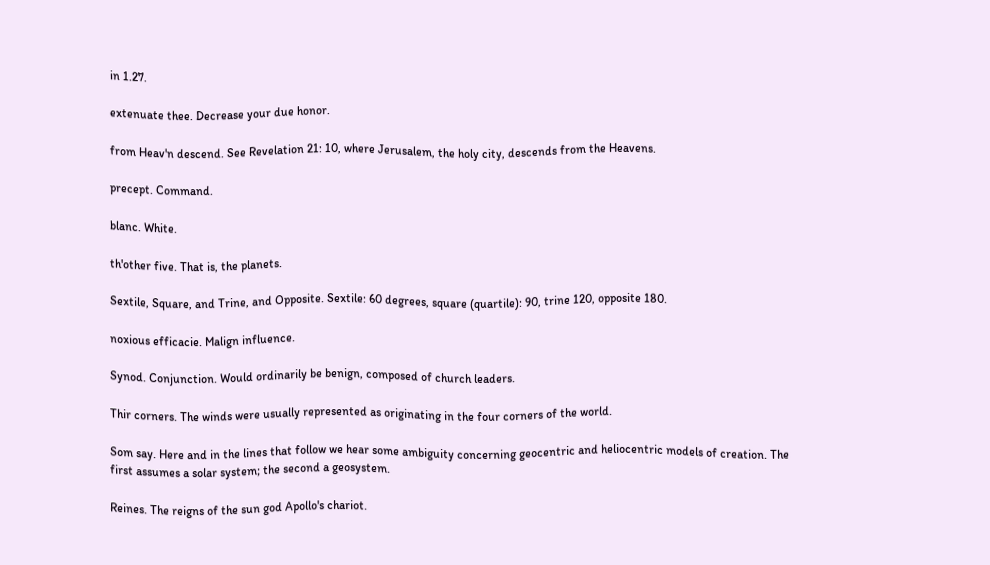in 1.27.

extenuate thee. Decrease your due honor.

from Heav'n descend. See Revelation 21: 10, where Jerusalem, the holy city, descends from the Heavens.

precept. Command.

blanc. White.

th'other five. That is, the planets.

Sextile, Square, and Trine, and Opposite. Sextile: 60 degrees, square (quartile): 90, trine 120, opposite 180.

noxious efficacie. Malign influence.

Synod. Conjunction. Would ordinarily be benign, composed of church leaders.

Thir corners. The winds were usually represented as originating in the four corners of the world.

Som say. Here and in the lines that follow we hear some ambiguity concerning geocentric and heliocentric models of creation. The first assumes a solar system; the second a geosystem.

Reines. The reigns of the sun god Apollo's chariot.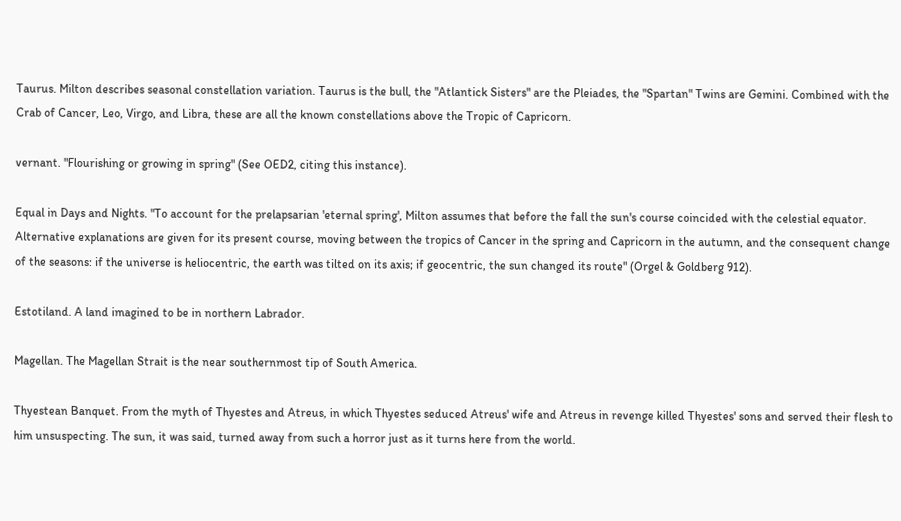Taurus. Milton describes seasonal constellation variation. Taurus is the bull, the "Atlantick Sisters" are the Pleiades, the "Spartan" Twins are Gemini. Combined with the Crab of Cancer, Leo, Virgo, and Libra, these are all the known constellations above the Tropic of Capricorn.

vernant. "Flourishing or growing in spring" (See OED2, citing this instance).

Equal in Days and Nights. "To account for the prelapsarian 'eternal spring', Milton assumes that before the fall the sun's course coincided with the celestial equator. Alternative explanations are given for its present course, moving between the tropics of Cancer in the spring and Capricorn in the autumn, and the consequent change of the seasons: if the universe is heliocentric, the earth was tilted on its axis; if geocentric, the sun changed its route" (Orgel & Goldberg 912).

Estotiland. A land imagined to be in northern Labrador.

Magellan. The Magellan Strait is the near southernmost tip of South America.

Thyestean Banquet. From the myth of Thyestes and Atreus, in which Thyestes seduced Atreus' wife and Atreus in revenge killed Thyestes' sons and served their flesh to him unsuspecting. The sun, it was said, turned away from such a horror just as it turns here from the world.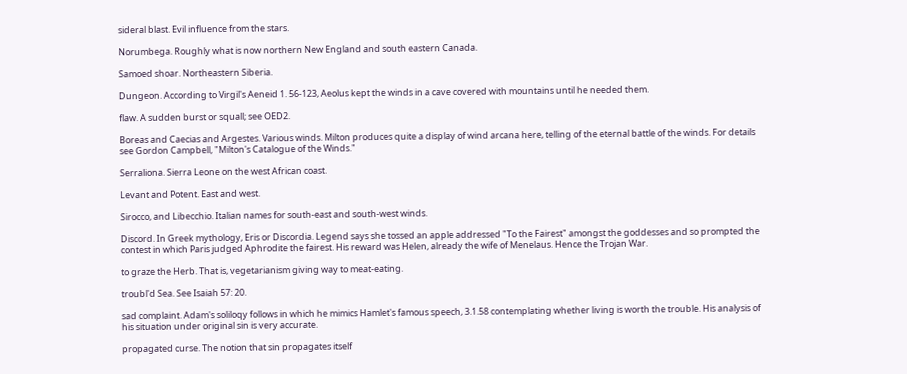sideral blast. Evil influence from the stars.

Norumbega. Roughly what is now northern New England and south eastern Canada.

Samoed shoar. Northeastern Siberia.

Dungeon. According to Virgil's Aeneid 1. 56-123, Aeolus kept the winds in a cave covered with mountains until he needed them.

flaw. A sudden burst or squall; see OED2.

Boreas and Caecias and Argestes. Various winds. Milton produces quite a display of wind arcana here, telling of the eternal battle of the winds. For details see Gordon Campbell, "Milton's Catalogue of the Winds."

Serraliona. Sierra Leone on the west African coast.

Levant and Potent. East and west.

Sirocco, and Libecchio. Italian names for south-east and south-west winds.

Discord. In Greek mythology, Eris or Discordia. Legend says she tossed an apple addressed "To the Fairest" amongst the goddesses and so prompted the contest in which Paris judged Aphrodite the fairest. His reward was Helen, already the wife of Menelaus. Hence the Trojan War.

to graze the Herb. That is, vegetarianism giving way to meat-eating.

troubl'd Sea. See Isaiah 57: 20.

sad complaint. Adam's soliloqy follows in which he mimics Hamlet's famous speech, 3.1.58 contemplating whether living is worth the trouble. His analysis of his situation under original sin is very accurate.

propagated curse. The notion that sin propagates itself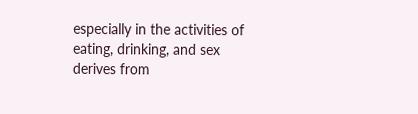especially in the activities of eating, drinking, and sex derives from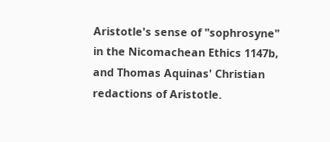Aristotle's sense of "sophrosyne" in the Nicomachean Ethics 1147b, and Thomas Aquinas' Christian redactions of Aristotle.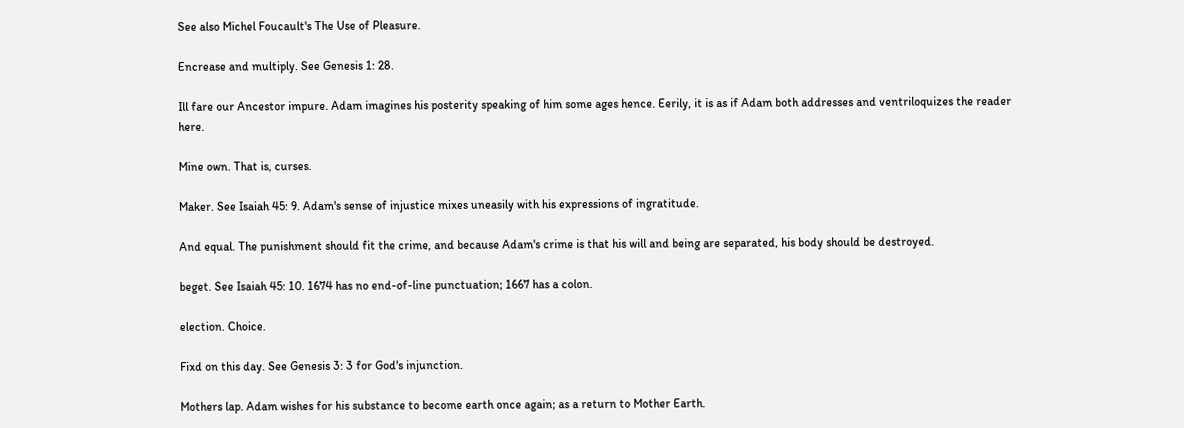See also Michel Foucault's The Use of Pleasure.

Encrease and multiply. See Genesis 1: 28.

Ill fare our Ancestor impure. Adam imagines his posterity speaking of him some ages hence. Eerily, it is as if Adam both addresses and ventriloquizes the reader here.

Mine own. That is, curses.

Maker. See Isaiah 45: 9. Adam's sense of injustice mixes uneasily with his expressions of ingratitude.

And equal. The punishment should fit the crime, and because Adam's crime is that his will and being are separated, his body should be destroyed.

beget. See Isaiah 45: 10. 1674 has no end-of-line punctuation; 1667 has a colon.

election. Choice.

Fixd on this day. See Genesis 3: 3 for God's injunction.

Mothers lap. Adam wishes for his substance to become earth once again; as a return to Mother Earth.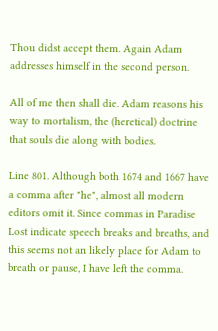Thou didst accept them. Again Adam addresses himself in the second person.

All of me then shall die. Adam reasons his way to mortalism, the (heretical) doctrine that souls die along with bodies.

Line 801. Although both 1674 and 1667 have a comma after "he", almost all modern editors omit it. Since commas in Paradise Lost indicate speech breaks and breaths, and this seems not an likely place for Adam to breath or pause, I have left the comma.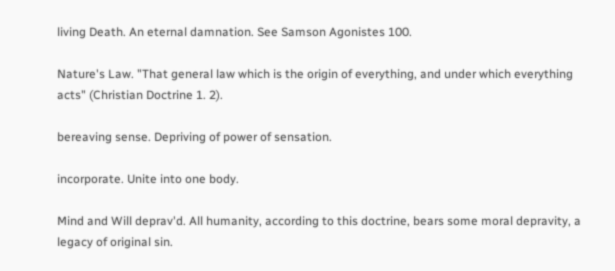living Death. An eternal damnation. See Samson Agonistes 100.

Nature's Law. "That general law which is the origin of everything, and under which everything acts" (Christian Doctrine 1. 2).

bereaving sense. Depriving of power of sensation.

incorporate. Unite into one body.

Mind and Will deprav'd. All humanity, according to this doctrine, bears some moral depravity, a legacy of original sin.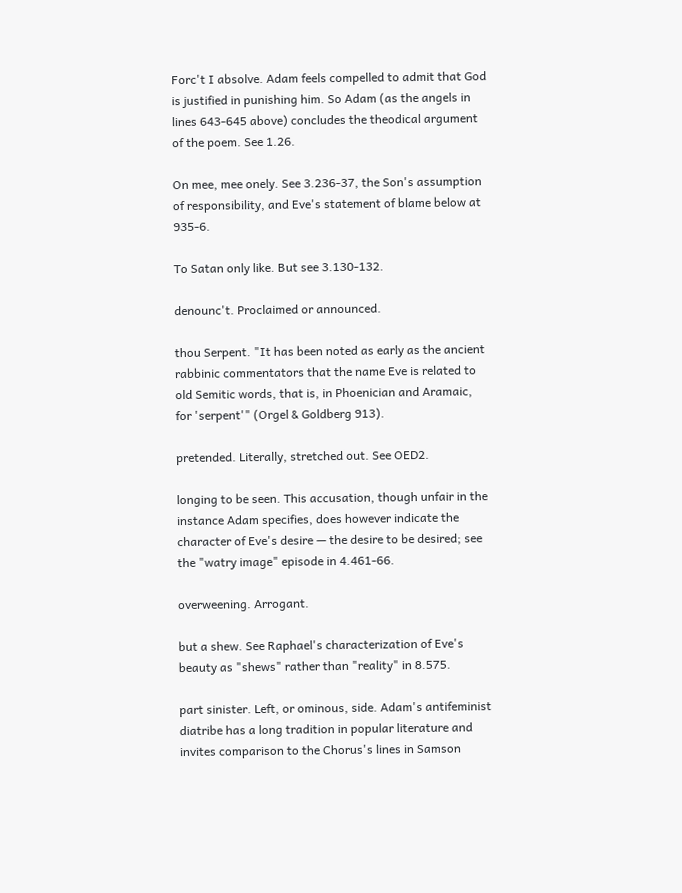Forc't I absolve. Adam feels compelled to admit that God is justified in punishing him. So Adam (as the angels in lines 643-645 above) concludes the theodical argument of the poem. See 1.26.

On mee, mee onely. See 3.236-37, the Son's assumption of responsibility, and Eve's statement of blame below at 935-6.

To Satan only like. But see 3.130-132.

denounc't. Proclaimed or announced.

thou Serpent. "It has been noted as early as the ancient rabbinic commentators that the name Eve is related to old Semitic words, that is, in Phoenician and Aramaic, for 'serpent'" (Orgel & Goldberg 913).

pretended. Literally, stretched out. See OED2.

longing to be seen. This accusation, though unfair in the instance Adam specifies, does however indicate the character of Eve's desire — the desire to be desired; see the "watry image" episode in 4.461-66.

overweening. Arrogant.

but a shew. See Raphael's characterization of Eve's beauty as "shews" rather than "reality" in 8.575.

part sinister. Left, or ominous, side. Adam's antifeminist diatribe has a long tradition in popular literature and invites comparison to the Chorus's lines in Samson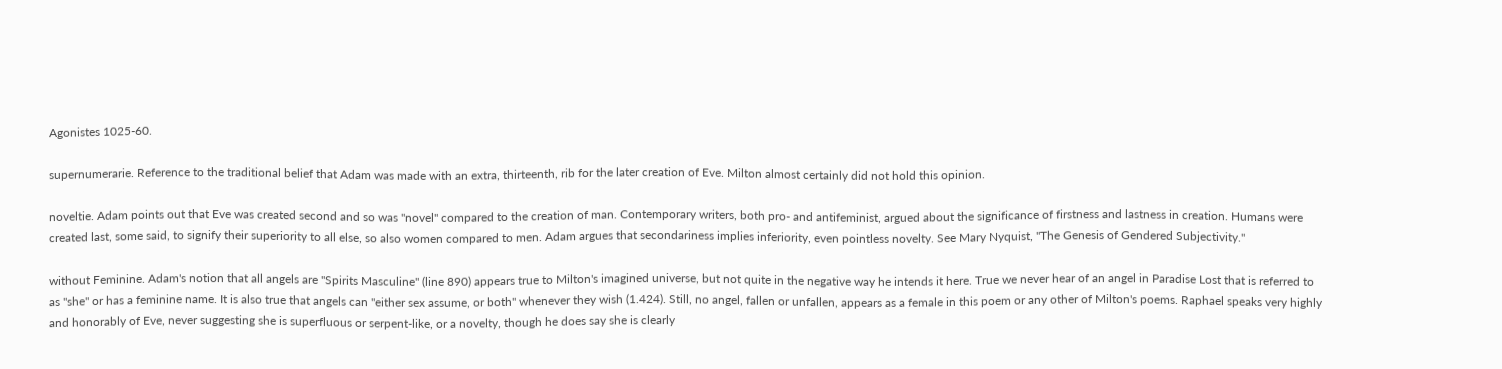Agonistes 1025-60.

supernumerarie. Reference to the traditional belief that Adam was made with an extra, thirteenth, rib for the later creation of Eve. Milton almost certainly did not hold this opinion.

noveltie. Adam points out that Eve was created second and so was "novel" compared to the creation of man. Contemporary writers, both pro- and antifeminist, argued about the significance of firstness and lastness in creation. Humans were created last, some said, to signify their superiority to all else, so also women compared to men. Adam argues that secondariness implies inferiority, even pointless novelty. See Mary Nyquist, "The Genesis of Gendered Subjectivity."

without Feminine. Adam's notion that all angels are "Spirits Masculine" (line 890) appears true to Milton's imagined universe, but not quite in the negative way he intends it here. True we never hear of an angel in Paradise Lost that is referred to as "she" or has a feminine name. It is also true that angels can "either sex assume, or both" whenever they wish (1.424). Still, no angel, fallen or unfallen, appears as a female in this poem or any other of Milton's poems. Raphael speaks very highly and honorably of Eve, never suggesting she is superfluous or serpent-like, or a novelty, though he does say she is clearly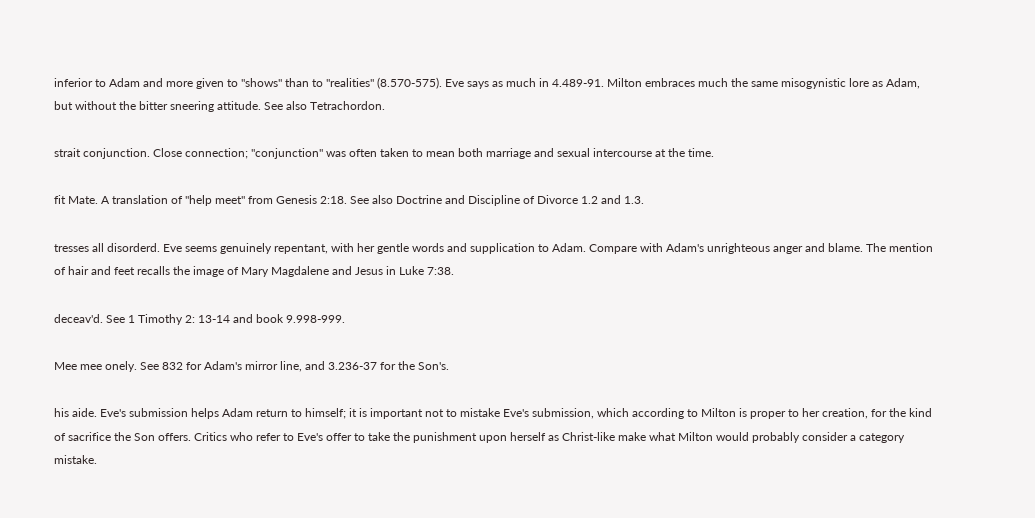inferior to Adam and more given to "shows" than to "realities" (8.570-575). Eve says as much in 4.489-91. Milton embraces much the same misogynistic lore as Adam, but without the bitter sneering attitude. See also Tetrachordon.

strait conjunction. Close connection; "conjunction" was often taken to mean both marriage and sexual intercourse at the time.

fit Mate. A translation of "help meet" from Genesis 2:18. See also Doctrine and Discipline of Divorce 1.2 and 1.3.

tresses all disorderd. Eve seems genuinely repentant, with her gentle words and supplication to Adam. Compare with Adam's unrighteous anger and blame. The mention of hair and feet recalls the image of Mary Magdalene and Jesus in Luke 7:38.

deceav'd. See 1 Timothy 2: 13-14 and book 9.998-999.

Mee mee onely. See 832 for Adam's mirror line, and 3.236-37 for the Son's.

his aide. Eve's submission helps Adam return to himself; it is important not to mistake Eve's submission, which according to Milton is proper to her creation, for the kind of sacrifice the Son offers. Critics who refer to Eve's offer to take the punishment upon herself as Christ-like make what Milton would probably consider a category mistake.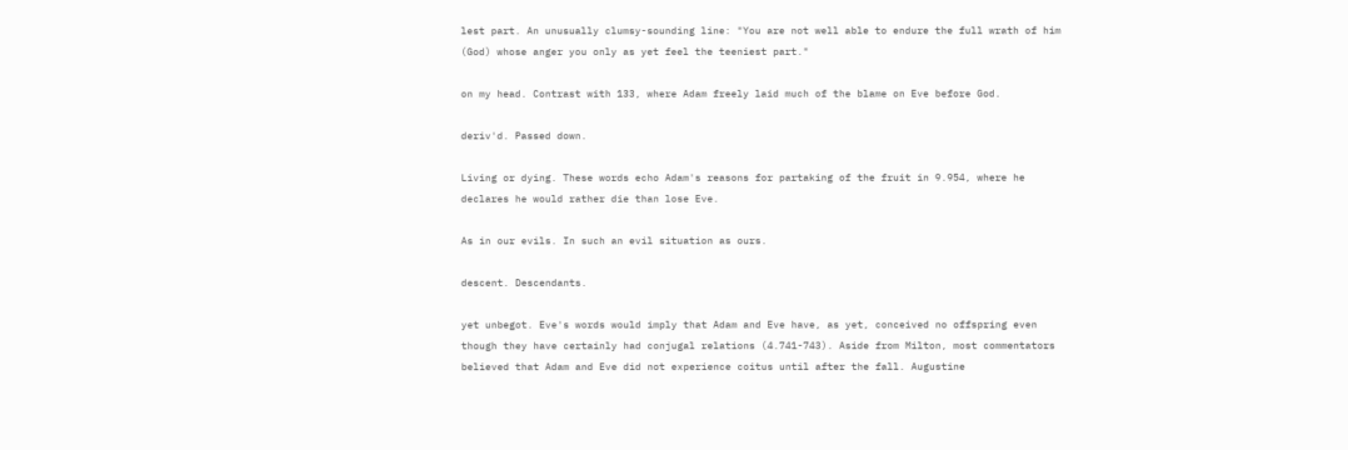lest part. An unusually clumsy-sounding line: "You are not well able to endure the full wrath of him (God) whose anger you only as yet feel the teeniest part."

on my head. Contrast with 133, where Adam freely laid much of the blame on Eve before God.

deriv'd. Passed down.

Living or dying. These words echo Adam's reasons for partaking of the fruit in 9.954, where he declares he would rather die than lose Eve.

As in our evils. In such an evil situation as ours.

descent. Descendants.

yet unbegot. Eve's words would imply that Adam and Eve have, as yet, conceived no offspring even though they have certainly had conjugal relations (4.741-743). Aside from Milton, most commentators believed that Adam and Eve did not experience coitus until after the fall. Augustine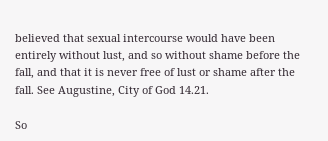believed that sexual intercourse would have been entirely without lust, and so without shame before the fall, and that it is never free of lust or shame after the fall. See Augustine, City of God 14.21.

So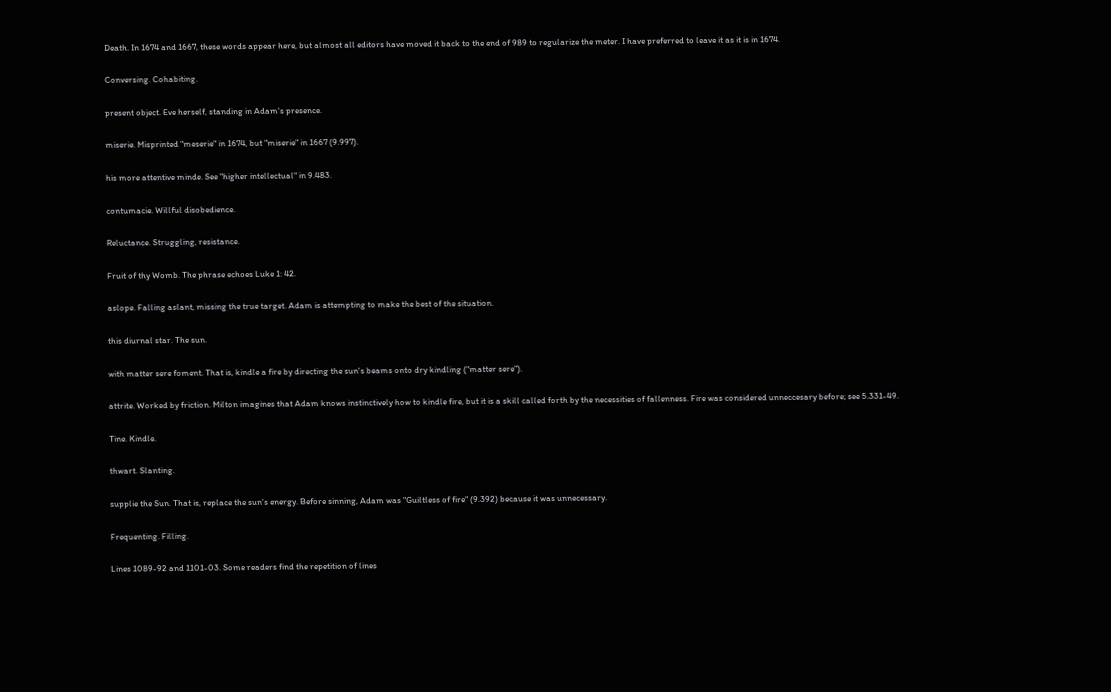Death. In 1674 and 1667, these words appear here, but almost all editors have moved it back to the end of 989 to regularize the meter. I have preferred to leave it as it is in 1674.

Conversing. Cohabiting.

present object. Eve herself, standing in Adam's presence.

miserie. Misprinted "meserie" in 1674, but "miserie" in 1667 (9.997).

his more attentive minde. See "higher intellectual" in 9.483.

contumacie. Willful disobedience.

Reluctance. Struggling, resistance.

Fruit of thy Womb. The phrase echoes Luke 1: 42.

aslope. Falling aslant, missing the true target. Adam is attempting to make the best of the situation.

this diurnal star. The sun.

with matter sere foment. That is, kindle a fire by directing the sun's beams onto dry kindling ("matter sere").

attrite. Worked by friction. Milton imagines that Adam knows instinctively how to kindle fire, but it is a skill called forth by the necessities of fallenness. Fire was considered unneccesary before; see 5.331-49.

Tine. Kindle.

thwart. Slanting.

supplie the Sun. That is, replace the sun's energy. Before sinning, Adam was "Guiltless of fire" (9.392) because it was unnecessary.

Frequenting. Filling.

Lines 1089-92 and 1101-03. Some readers find the repetition of lines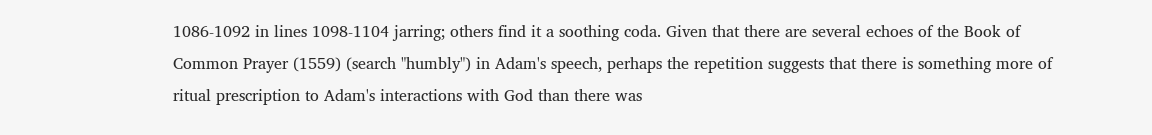1086-1092 in lines 1098-1104 jarring; others find it a soothing coda. Given that there are several echoes of the Book of Common Prayer (1559) (search "humbly") in Adam's speech, perhaps the repetition suggests that there is something more of ritual prescription to Adam's interactions with God than there was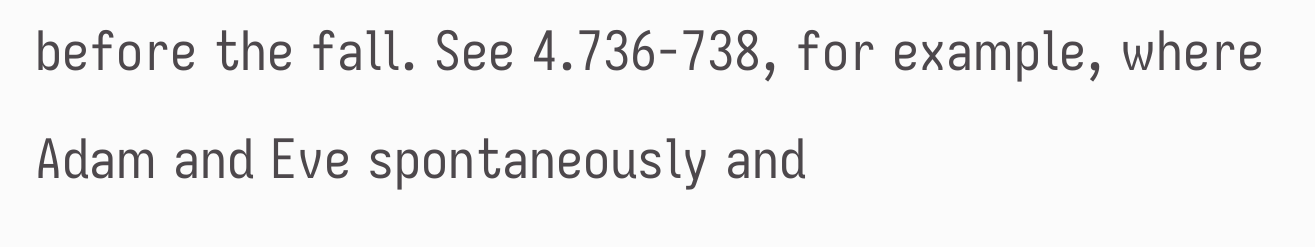before the fall. See 4.736-738, for example, where Adam and Eve spontaneously and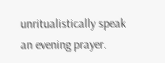unritualistically speak an evening prayer.